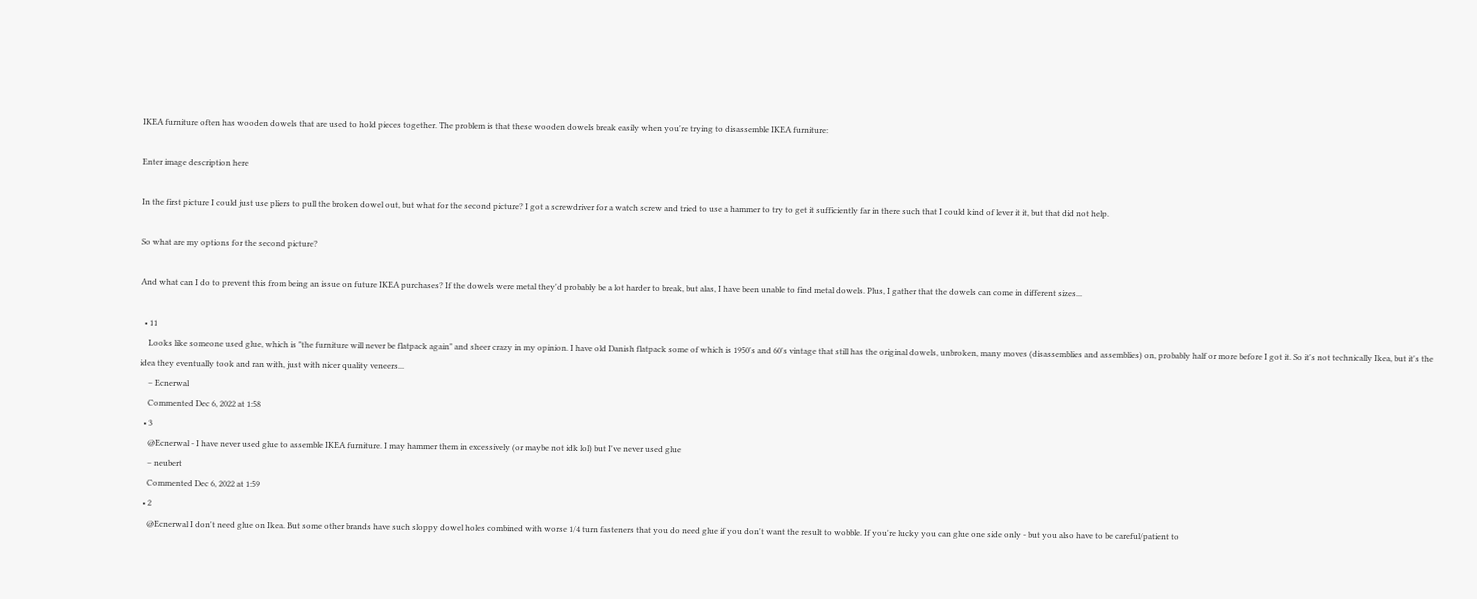IKEA furniture often has wooden dowels that are used to hold pieces together. The problem is that these wooden dowels break easily when you're trying to disassemble IKEA furniture:

Enter image description here

In the first picture I could just use pliers to pull the broken dowel out, but what for the second picture? I got a screwdriver for a watch screw and tried to use a hammer to try to get it sufficiently far in there such that I could kind of lever it it, but that did not help.

So what are my options for the second picture?

And what can I do to prevent this from being an issue on future IKEA purchases? If the dowels were metal they'd probably be a lot harder to break, but alas, I have been unable to find metal dowels. Plus, I gather that the dowels can come in different sizes...

  • 11
    Looks like someone used glue, which is "the furniture will never be flatpack again" and sheer crazy in my opinion. I have old Danish flatpack some of which is 1950's and 60's vintage that still has the original dowels, unbroken, many moves (disassemblies and assemblies) on, probably half or more before I got it. So it's not technically Ikea, but it's the idea they eventually took and ran with, just with nicer quality veneers...
    – Ecnerwal
    Commented Dec 6, 2022 at 1:58
  • 3
    @Ecnerwal - I have never used glue to assemble IKEA furniture. I may hammer them in excessively (or maybe not idk lol) but I've never used glue
    – neubert
    Commented Dec 6, 2022 at 1:59
  • 2
    @Ecnerwal I don't need glue on Ikea. But some other brands have such sloppy dowel holes combined with worse 1/4 turn fasteners that you do need glue if you don't want the result to wobble. If you're lucky you can glue one side only - but you also have to be careful/patient to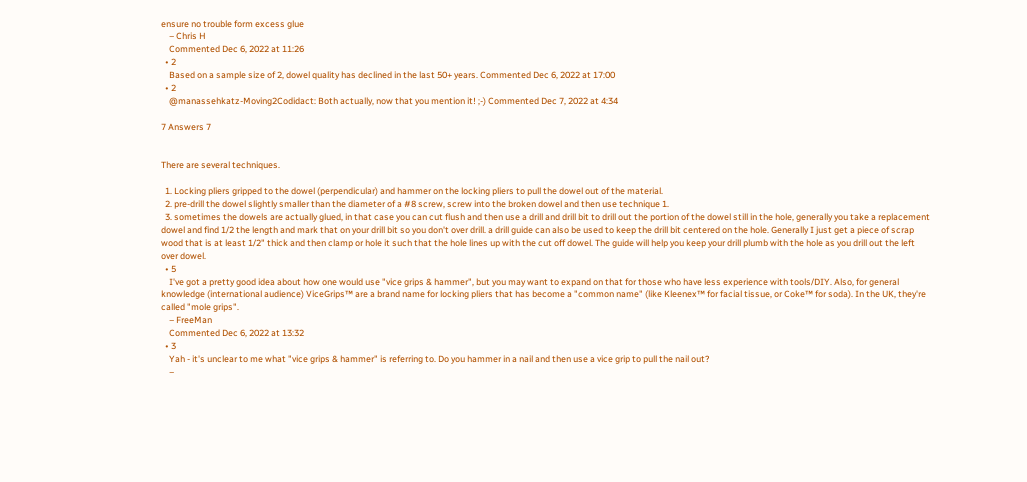ensure no trouble form excess glue
    – Chris H
    Commented Dec 6, 2022 at 11:26
  • 2
    Based on a sample size of 2, dowel quality has declined in the last 50+ years. Commented Dec 6, 2022 at 17:00
  • 2
    @manassehkatz-Moving2Codidact: Both actually, now that you mention it! ;-) Commented Dec 7, 2022 at 4:34

7 Answers 7


There are several techniques.

  1. Locking pliers gripped to the dowel (perpendicular) and hammer on the locking pliers to pull the dowel out of the material.
  2. pre-drill the dowel slightly smaller than the diameter of a #8 screw, screw into the broken dowel and then use technique 1.
  3. sometimes the dowels are actually glued, in that case you can cut flush and then use a drill and drill bit to drill out the portion of the dowel still in the hole, generally you take a replacement dowel and find 1/2 the length and mark that on your drill bit so you don't over drill. a drill guide can also be used to keep the drill bit centered on the hole. Generally I just get a piece of scrap wood that is at least 1/2" thick and then clamp or hole it such that the hole lines up with the cut off dowel. The guide will help you keep your drill plumb with the hole as you drill out the left over dowel.
  • 5
    I've got a pretty good idea about how one would use "vice grips & hammer", but you may want to expand on that for those who have less experience with tools/DIY. Also, for general knowledge (international audience) ViceGrips™ are a brand name for locking pliers that has become a "common name" (like Kleenex™ for facial tissue, or Coke™ for soda). In the UK, they're called "mole grips".
    – FreeMan
    Commented Dec 6, 2022 at 13:32
  • 3
    Yah - it's unclear to me what "vice grips & hammer" is referring to. Do you hammer in a nail and then use a vice grip to pull the nail out?
    –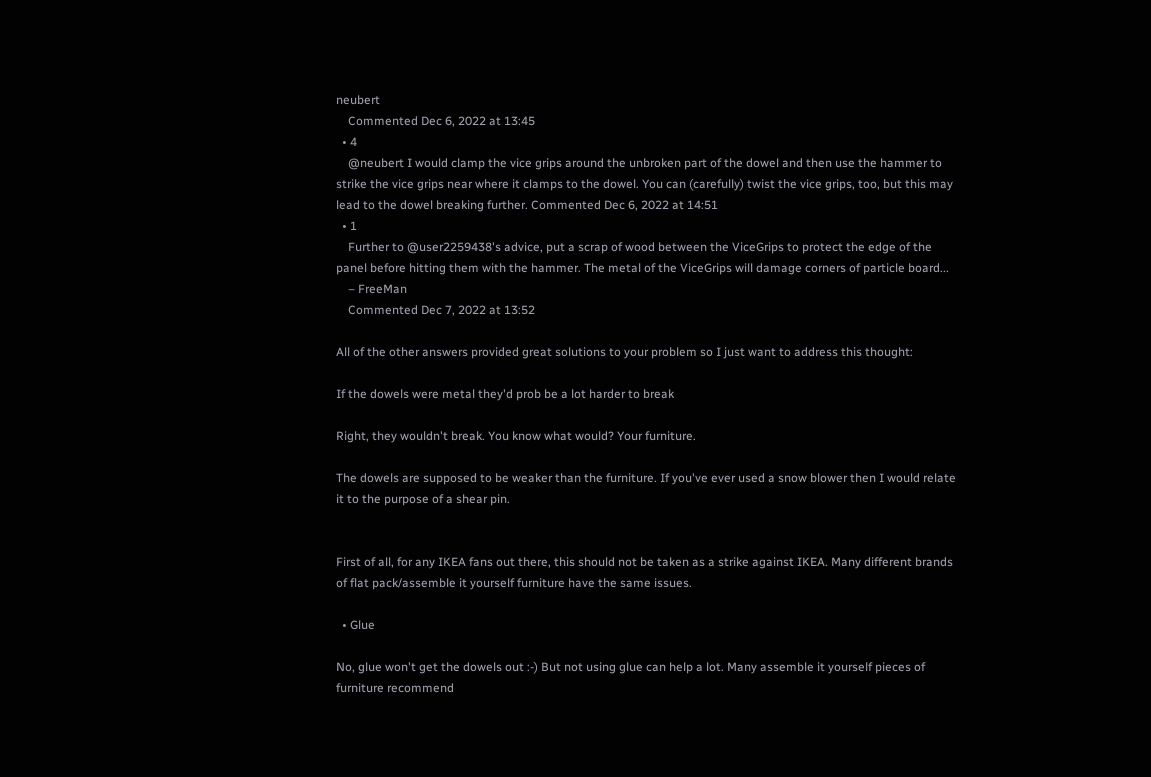neubert
    Commented Dec 6, 2022 at 13:45
  • 4
    @neubert I would clamp the vice grips around the unbroken part of the dowel and then use the hammer to strike the vice grips near where it clamps to the dowel. You can (carefully) twist the vice grips, too, but this may lead to the dowel breaking further. Commented Dec 6, 2022 at 14:51
  • 1
    Further to @user2259438's advice, put a scrap of wood between the ViceGrips to protect the edge of the panel before hitting them with the hammer. The metal of the ViceGrips will damage corners of particle board...
    – FreeMan
    Commented Dec 7, 2022 at 13:52

All of the other answers provided great solutions to your problem so I just want to address this thought:

If the dowels were metal they'd prob be a lot harder to break

Right, they wouldn't break. You know what would? Your furniture.

The dowels are supposed to be weaker than the furniture. If you've ever used a snow blower then I would relate it to the purpose of a shear pin.


First of all, for any IKEA fans out there, this should not be taken as a strike against IKEA. Many different brands of flat pack/assemble it yourself furniture have the same issues.

  • Glue

No, glue won't get the dowels out :-) But not using glue can help a lot. Many assemble it yourself pieces of furniture recommend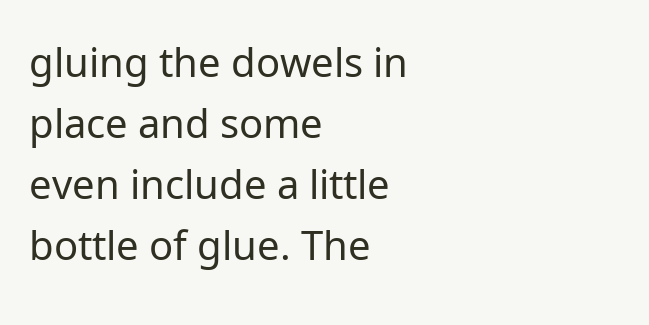gluing the dowels in place and some even include a little bottle of glue. The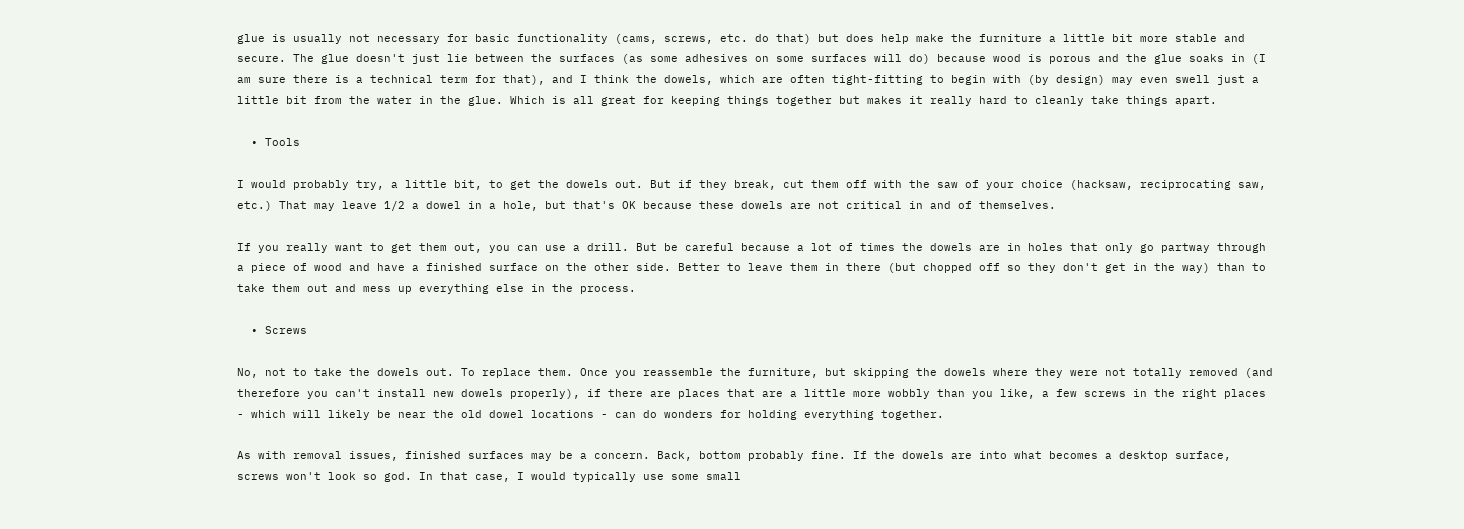glue is usually not necessary for basic functionality (cams, screws, etc. do that) but does help make the furniture a little bit more stable and secure. The glue doesn't just lie between the surfaces (as some adhesives on some surfaces will do) because wood is porous and the glue soaks in (I am sure there is a technical term for that), and I think the dowels, which are often tight-fitting to begin with (by design) may even swell just a little bit from the water in the glue. Which is all great for keeping things together but makes it really hard to cleanly take things apart.

  • Tools

I would probably try, a little bit, to get the dowels out. But if they break, cut them off with the saw of your choice (hacksaw, reciprocating saw, etc.) That may leave 1/2 a dowel in a hole, but that's OK because these dowels are not critical in and of themselves.

If you really want to get them out, you can use a drill. But be careful because a lot of times the dowels are in holes that only go partway through a piece of wood and have a finished surface on the other side. Better to leave them in there (but chopped off so they don't get in the way) than to take them out and mess up everything else in the process.

  • Screws

No, not to take the dowels out. To replace them. Once you reassemble the furniture, but skipping the dowels where they were not totally removed (and therefore you can't install new dowels properly), if there are places that are a little more wobbly than you like, a few screws in the right places - which will likely be near the old dowel locations - can do wonders for holding everything together.

As with removal issues, finished surfaces may be a concern. Back, bottom probably fine. If the dowels are into what becomes a desktop surface, screws won't look so god. In that case, I would typically use some small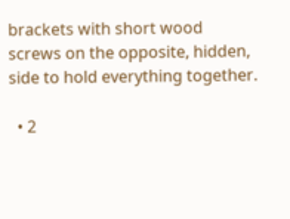brackets with short wood screws on the opposite, hidden, side to hold everything together.

  • 2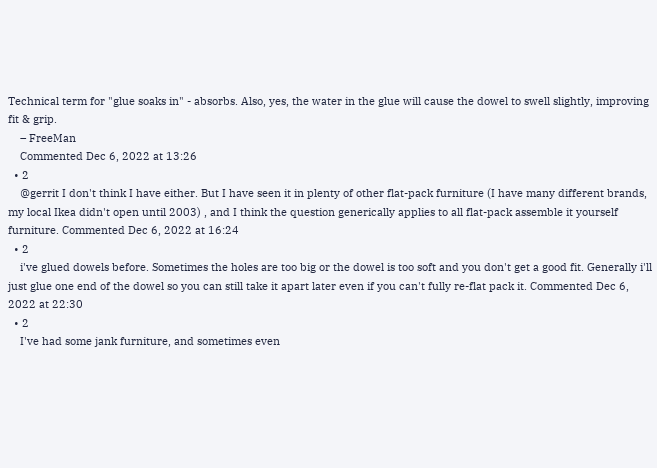Technical term for "glue soaks in" - absorbs. Also, yes, the water in the glue will cause the dowel to swell slightly, improving fit & grip.
    – FreeMan
    Commented Dec 6, 2022 at 13:26
  • 2
    @gerrit I don't think I have either. But I have seen it in plenty of other flat-pack furniture (I have many different brands, my local Ikea didn't open until 2003) , and I think the question generically applies to all flat-pack assemble it yourself furniture. Commented Dec 6, 2022 at 16:24
  • 2
    i've glued dowels before. Sometimes the holes are too big or the dowel is too soft and you don't get a good fit. Generally i'll just glue one end of the dowel so you can still take it apart later even if you can't fully re-flat pack it. Commented Dec 6, 2022 at 22:30
  • 2
    I've had some jank furniture, and sometimes even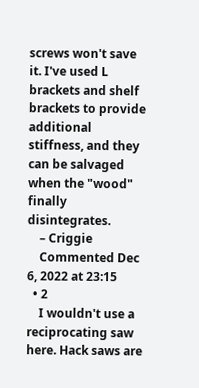screws won't save it. I've used L brackets and shelf brackets to provide additional stiffness, and they can be salvaged when the "wood" finally disintegrates.
    – Criggie
    Commented Dec 6, 2022 at 23:15
  • 2
    I wouldn't use a reciprocating saw here. Hack saws are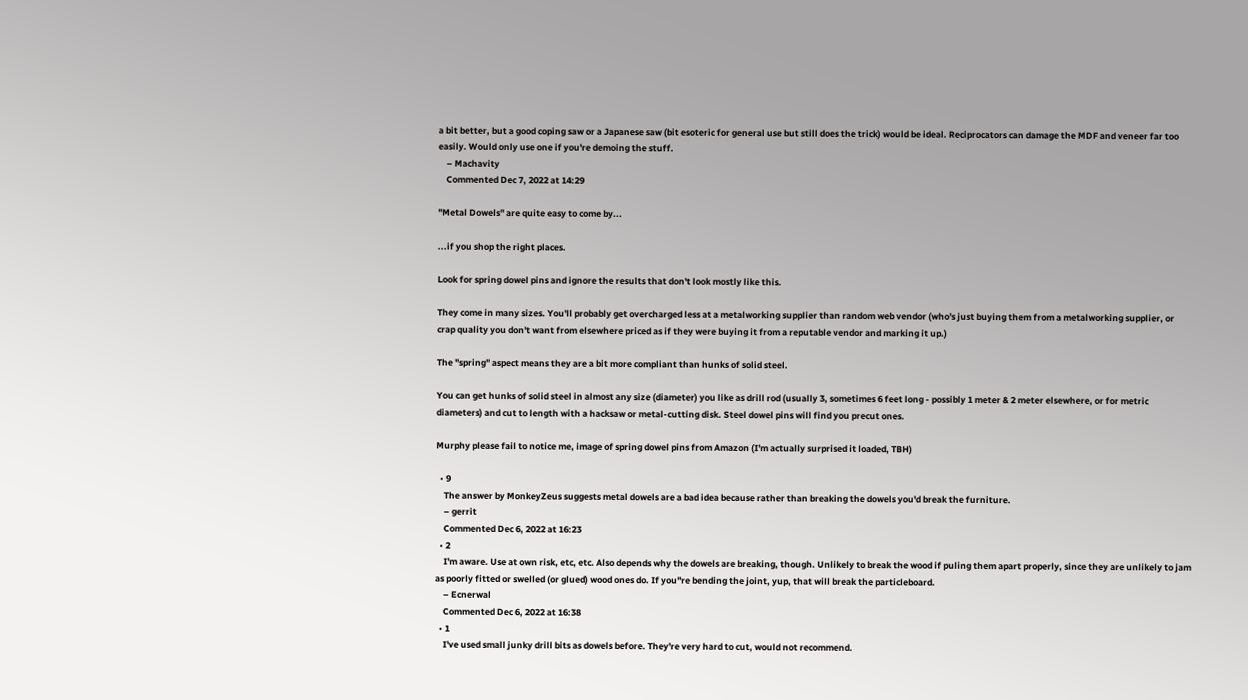a bit better, but a good coping saw or a Japanese saw (bit esoteric for general use but still does the trick) would be ideal. Reciprocators can damage the MDF and veneer far too easily. Would only use one if you're demoing the stuff.
    – Machavity
    Commented Dec 7, 2022 at 14:29

"Metal Dowels" are quite easy to come by...

...if you shop the right places.

Look for spring dowel pins and ignore the results that don't look mostly like this.

They come in many sizes. You'll probably get overcharged less at a metalworking supplier than random web vendor (who's just buying them from a metalworking supplier, or crap quality you don't want from elsewhere priced as if they were buying it from a reputable vendor and marking it up.)

The "spring" aspect means they are a bit more compliant than hunks of solid steel.

You can get hunks of solid steel in almost any size (diameter) you like as drill rod (usually 3, sometimes 6 feet long - possibly 1 meter & 2 meter elsewhere, or for metric diameters) and cut to length with a hacksaw or metal-cutting disk. Steel dowel pins will find you precut ones.

Murphy please fail to notice me, image of spring dowel pins from Amazon (I'm actually surprised it loaded, TBH)

  • 9
    The answer by MonkeyZeus suggests metal dowels are a bad idea because rather than breaking the dowels you'd break the furniture.
    – gerrit
    Commented Dec 6, 2022 at 16:23
  • 2
    I'm aware. Use at own risk, etc, etc. Also depends why the dowels are breaking, though. Unlikely to break the wood if puling them apart properly, since they are unlikely to jam as poorly fitted or swelled (or glued) wood ones do. If you''re bending the joint, yup, that will break the particleboard.
    – Ecnerwal
    Commented Dec 6, 2022 at 16:38
  • 1
    I've used small junky drill bits as dowels before. They're very hard to cut, would not recommend.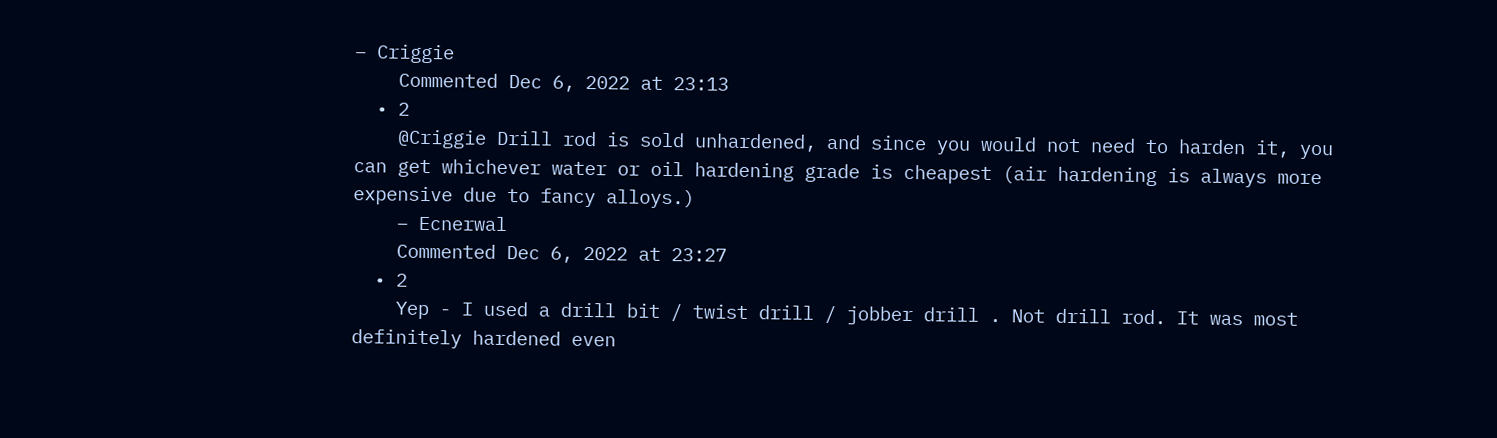– Criggie
    Commented Dec 6, 2022 at 23:13
  • 2
    @Criggie Drill rod is sold unhardened, and since you would not need to harden it, you can get whichever water or oil hardening grade is cheapest (air hardening is always more expensive due to fancy alloys.)
    – Ecnerwal
    Commented Dec 6, 2022 at 23:27
  • 2
    Yep - I used a drill bit / twist drill / jobber drill . Not drill rod. It was most definitely hardened even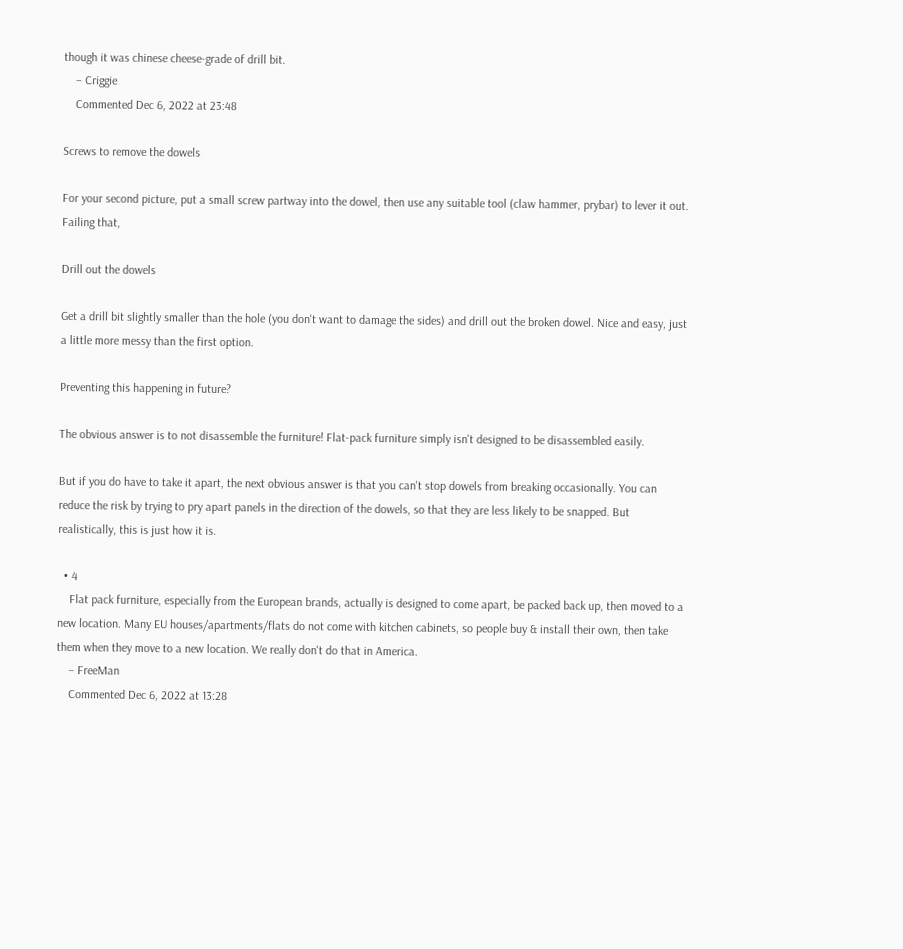though it was chinese cheese-grade of drill bit.
    – Criggie
    Commented Dec 6, 2022 at 23:48

Screws to remove the dowels

For your second picture, put a small screw partway into the dowel, then use any suitable tool (claw hammer, prybar) to lever it out. Failing that,

Drill out the dowels

Get a drill bit slightly smaller than the hole (you don't want to damage the sides) and drill out the broken dowel. Nice and easy, just a little more messy than the first option.

Preventing this happening in future?

The obvious answer is to not disassemble the furniture! Flat-pack furniture simply isn't designed to be disassembled easily.

But if you do have to take it apart, the next obvious answer is that you can't stop dowels from breaking occasionally. You can reduce the risk by trying to pry apart panels in the direction of the dowels, so that they are less likely to be snapped. But realistically, this is just how it is.

  • 4
    Flat pack furniture, especially from the European brands, actually is designed to come apart, be packed back up, then moved to a new location. Many EU houses/apartments/flats do not come with kitchen cabinets, so people buy & install their own, then take them when they move to a new location. We really don't do that in America.
    – FreeMan
    Commented Dec 6, 2022 at 13:28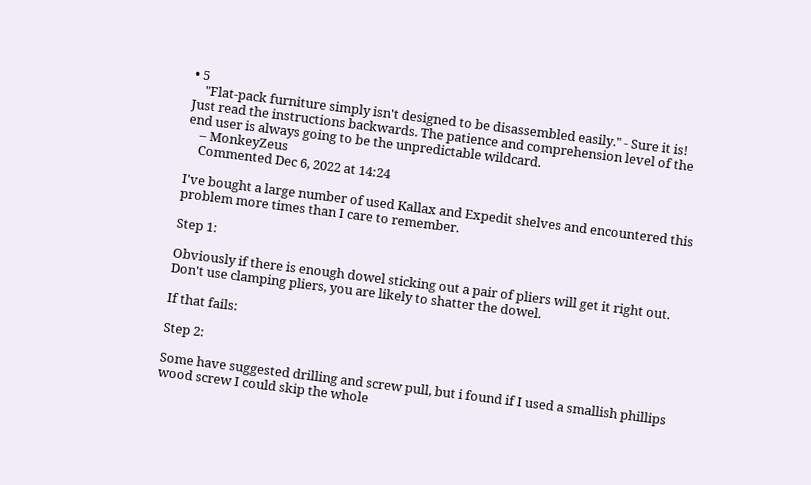• 5
    "Flat-pack furniture simply isn't designed to be disassembled easily." - Sure it is! Just read the instructions backwards. The patience and comprehension level of the end user is always going to be the unpredictable wildcard.
    – MonkeyZeus
    Commented Dec 6, 2022 at 14:24

I've bought a large number of used Kallax and Expedit shelves and encountered this problem more times than I care to remember.

Step 1:

Obviously if there is enough dowel sticking out a pair of pliers will get it right out. Don't use clamping pliers, you are likely to shatter the dowel.

If that fails:

Step 2:

Some have suggested drilling and screw pull, but i found if I used a smallish phillips wood screw I could skip the whole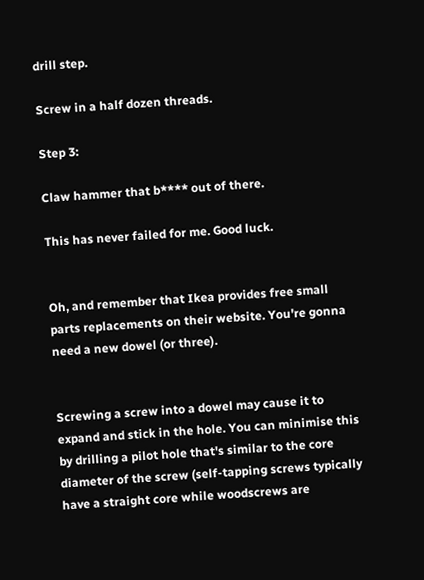drill step.

Screw in a half dozen threads.

Step 3:

Claw hammer that b**** out of there.

This has never failed for me. Good luck.


Oh, and remember that Ikea provides free small parts replacements on their website. You're gonna need a new dowel (or three).


Screwing a screw into a dowel may cause it to expand and stick in the hole. You can minimise this by drilling a pilot hole that's similar to the core diameter of the screw (self-tapping screws typically have a straight core while woodscrews are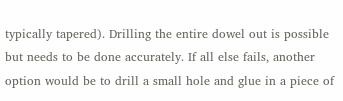typically tapered). Drilling the entire dowel out is possible but needs to be done accurately. If all else fails, another option would be to drill a small hole and glue in a piece of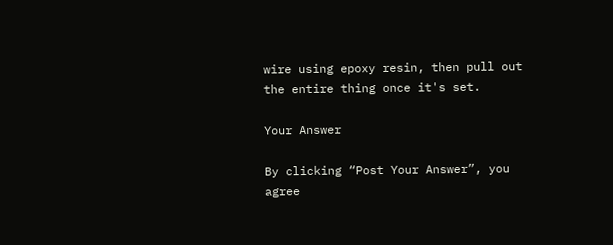wire using epoxy resin, then pull out the entire thing once it's set.

Your Answer

By clicking “Post Your Answer”, you agree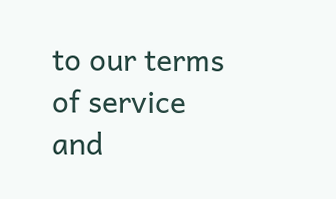to our terms of service and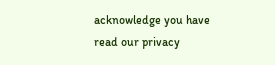acknowledge you have read our privacy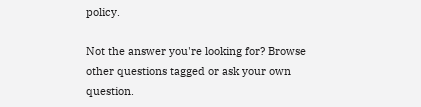policy.

Not the answer you're looking for? Browse other questions tagged or ask your own question.